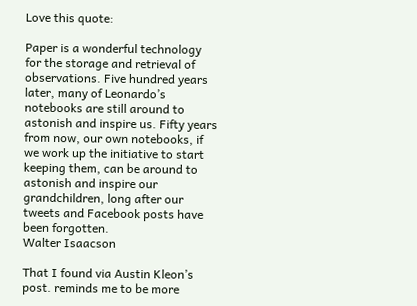Love this quote:

Paper is a wonderful technology for the storage and retrieval of observations. Five hundred years later, many of Leonardo’s notebooks are still around to astonish and inspire us. Fifty years from now, our own notebooks, if we work up the initiative to start keeping them, can be around to astonish and inspire our grandchildren, long after our tweets and Facebook posts have been forgotten.
Walter Isaacson

That I found via Austin Kleon’s post. reminds me to be more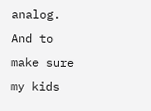analog. And to make sure my kids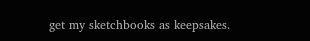get my sketchbooks as keepsakes.